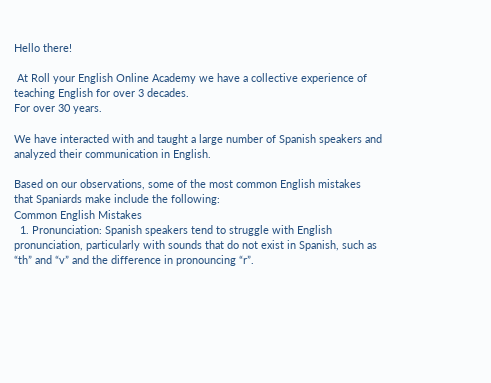Hello there!

 At Roll your English Online Academy we have a collective experience of teaching English for over 3 decades.
For over 30 years.

We have interacted with and taught a large number of Spanish speakers and analyzed their communication in English.

Based on our observations, some of the most common English mistakes that Spaniards make include the following:
Common English Mistakes
  1. Pronunciation: Spanish speakers tend to struggle with English pronunciation, particularly with sounds that do not exist in Spanish, such as “th” and “v” and the difference in pronouncing “r”.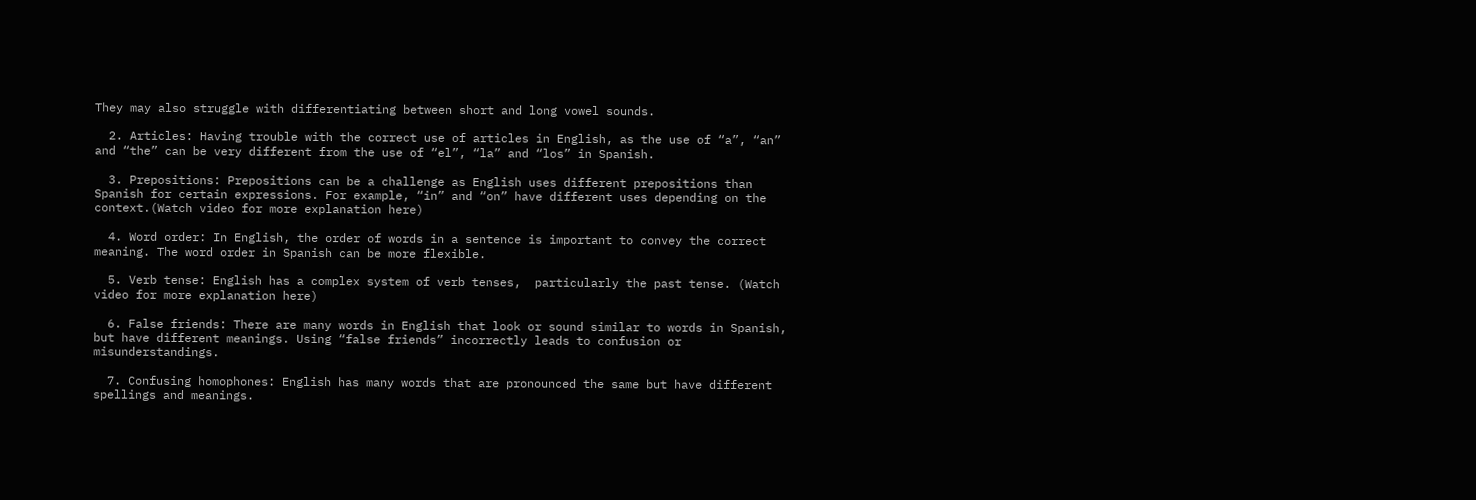They may also struggle with differentiating between short and long vowel sounds.

  2. Articles: Having trouble with the correct use of articles in English, as the use of “a”, “an” and “the” can be very different from the use of “el”, “la” and “los” in Spanish.

  3. Prepositions: Prepositions can be a challenge as English uses different prepositions than Spanish for certain expressions. For example, “in” and “on” have different uses depending on the context.(Watch video for more explanation here)

  4. Word order: In English, the order of words in a sentence is important to convey the correct meaning. The word order in Spanish can be more flexible.

  5. Verb tense: English has a complex system of verb tenses,  particularly the past tense. (Watch video for more explanation here)

  6. False friends: There are many words in English that look or sound similar to words in Spanish, but have different meanings. Using “false friends” incorrectly leads to confusion or misunderstandings.

  7. Confusing homophones: English has many words that are pronounced the same but have different spellings and meanings.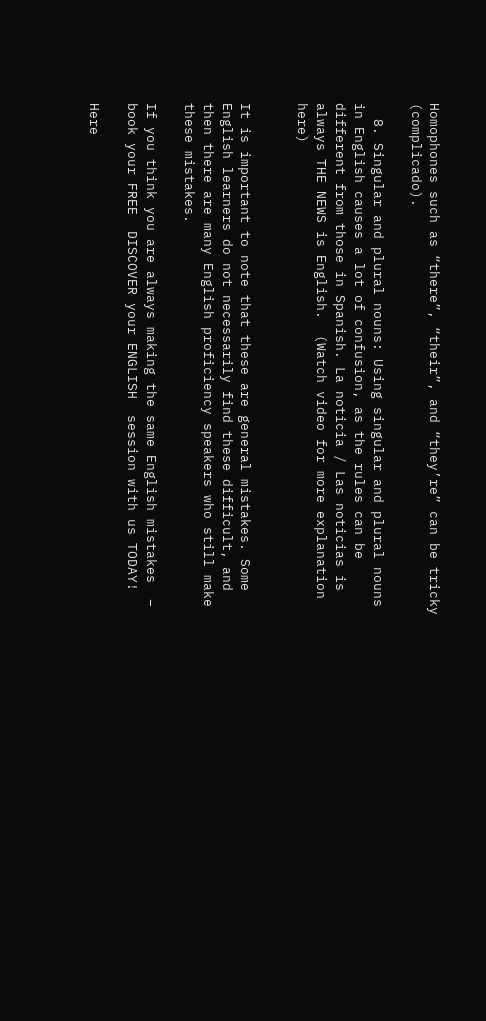Homophones such as “there”, “their”, and “they’re” can be tricky (complicado).

  8. Singular and plural nouns: Using singular and plural nouns in English causes a lot of confusion, as the rules can be different from those in Spanish. La noticia / Las noticias is always THE NEWS is English.  (Watch video for more explanation here)


It is important to note that these are general mistakes. Some English learners do not necessarily find these difficult, and then there are many English proficiency speakers who still make these mistakes.

If you think you are always making the same English mistakes  –
book your FREE  DISCOVER your ENGLISH  session with us TODAY!

Here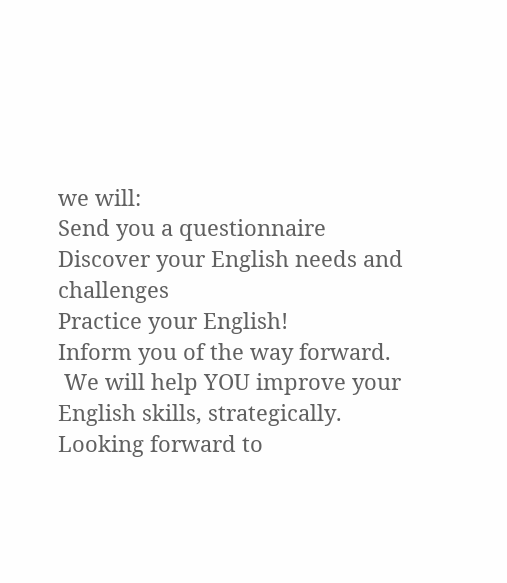we will:
Send you a questionnaire
Discover your English needs and challenges
Practice your English!
Inform you of the way forward.
 We will help YOU improve your English skills, strategically.
Looking forward to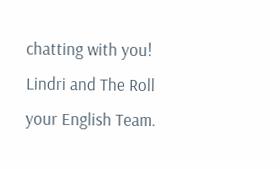chatting with you!
Lindri and The Roll your English Team.